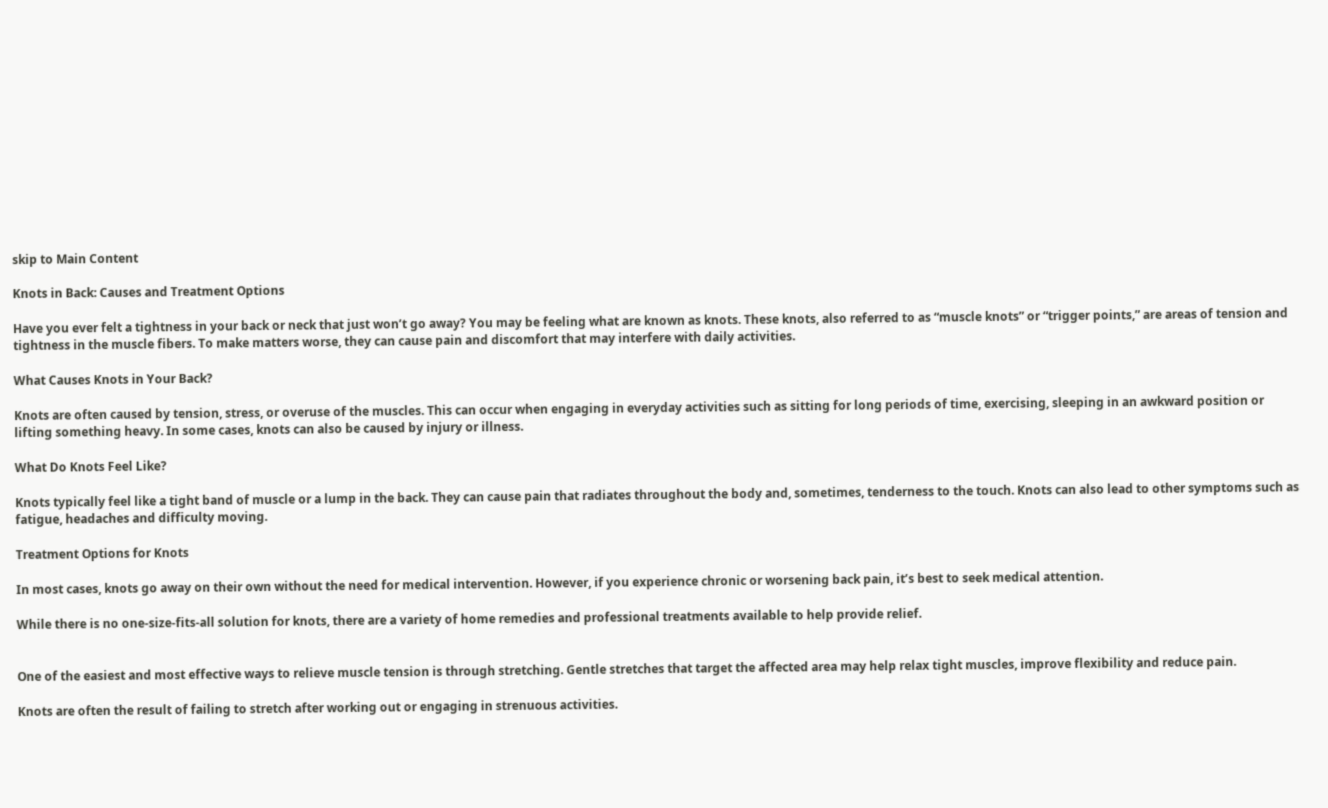skip to Main Content

Knots in Back: Causes and Treatment Options

Have you ever felt a tightness in your back or neck that just won’t go away? You may be feeling what are known as knots. These knots, also referred to as “muscle knots” or “trigger points,” are areas of tension and tightness in the muscle fibers. To make matters worse, they can cause pain and discomfort that may interfere with daily activities.

What Causes Knots in Your Back?

Knots are often caused by tension, stress, or overuse of the muscles. This can occur when engaging in everyday activities such as sitting for long periods of time, exercising, sleeping in an awkward position or lifting something heavy. In some cases, knots can also be caused by injury or illness.

What Do Knots Feel Like?

Knots typically feel like a tight band of muscle or a lump in the back. They can cause pain that radiates throughout the body and, sometimes, tenderness to the touch. Knots can also lead to other symptoms such as fatigue, headaches and difficulty moving.

Treatment Options for Knots

In most cases, knots go away on their own without the need for medical intervention. However, if you experience chronic or worsening back pain, it’s best to seek medical attention.

While there is no one-size-fits-all solution for knots, there are a variety of home remedies and professional treatments available to help provide relief.


One of the easiest and most effective ways to relieve muscle tension is through stretching. Gentle stretches that target the affected area may help relax tight muscles, improve flexibility and reduce pain.

Knots are often the result of failing to stretch after working out or engaging in strenuous activities.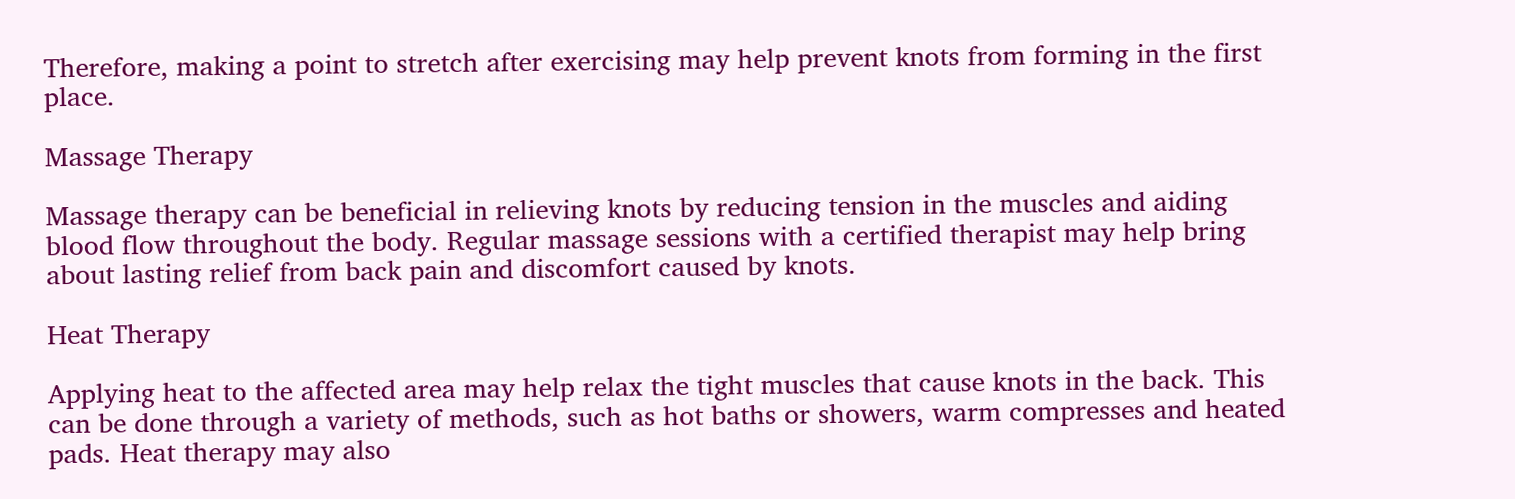Therefore, making a point to stretch after exercising may help prevent knots from forming in the first place.

Massage Therapy

Massage therapy can be beneficial in relieving knots by reducing tension in the muscles and aiding blood flow throughout the body. Regular massage sessions with a certified therapist may help bring about lasting relief from back pain and discomfort caused by knots.

Heat Therapy

Applying heat to the affected area may help relax the tight muscles that cause knots in the back. This can be done through a variety of methods, such as hot baths or showers, warm compresses and heated pads. Heat therapy may also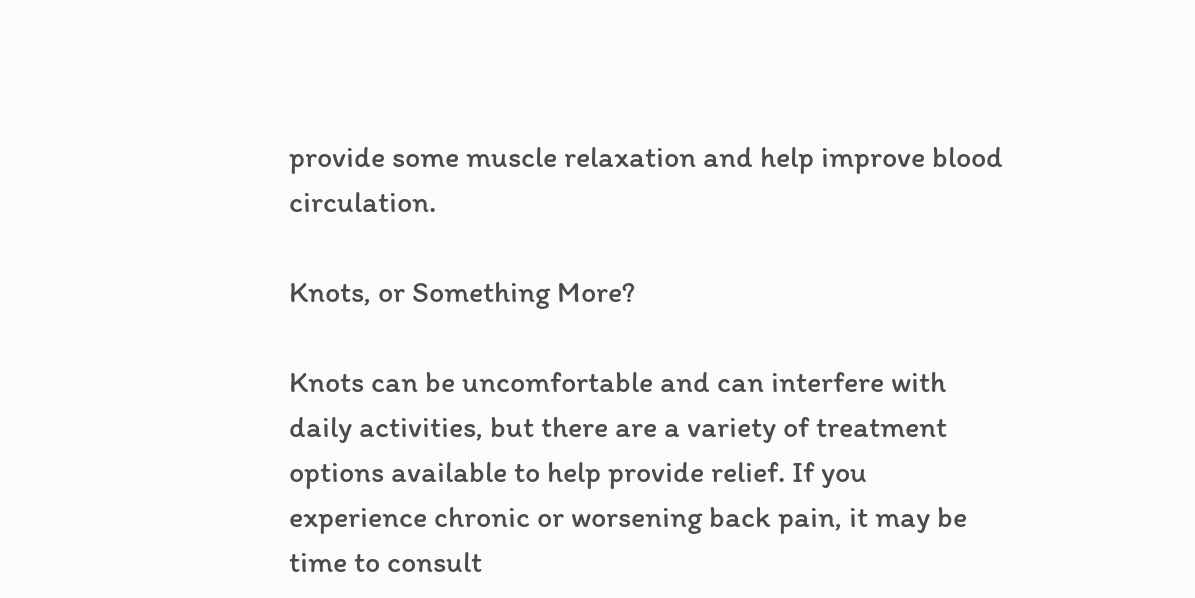provide some muscle relaxation and help improve blood circulation.

Knots, or Something More?

Knots can be uncomfortable and can interfere with daily activities, but there are a variety of treatment options available to help provide relief. If you experience chronic or worsening back pain, it may be time to consult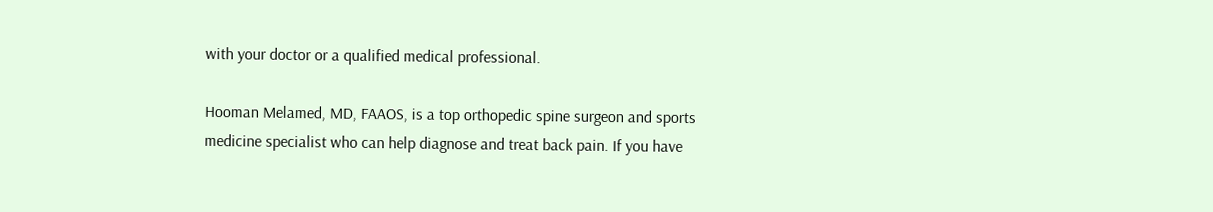with your doctor or a qualified medical professional.

Hooman Melamed, MD, FAAOS, is a top orthopedic spine surgeon and sports medicine specialist who can help diagnose and treat back pain. If you have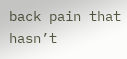back pain that hasn’t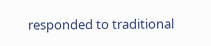responded to traditional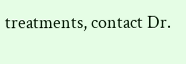treatments, contact Dr.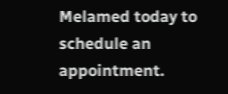Melamed today to schedule an appointment.